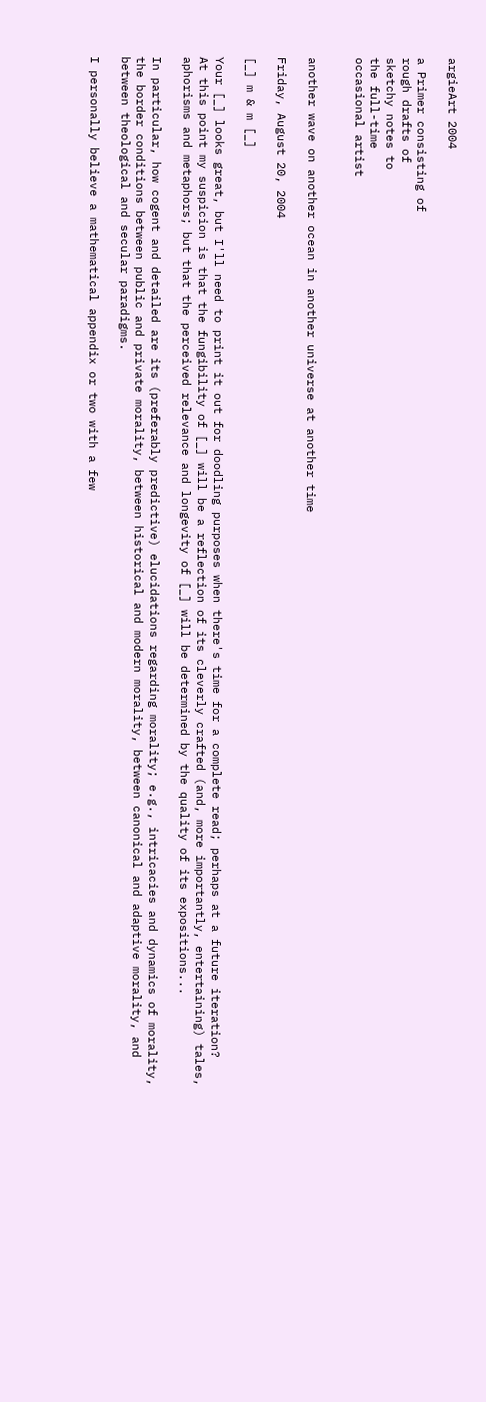argieArt 2004

a Primer consisting of
rough drafts of
sketchy notes to
the full-time
occasional artist


another wave on another ocean in another universe at another time

Friday, August 20, 2004

[_] m & m [_]

Your [_] looks great, but I'll need to print it out for doodling purposes when there's time for a complete read; perhaps at a future iteration?
At this point my suspicion is that the fungibility of [_] will be a reflection of its cleverly crafted (and, more importantly, entertaining) tales, aphorisms and metaphors; but that the perceived relevance and longevity of [_] will be determined by the quality of its expositions...

In particular, how cogent and detailed are its (preferably predictive) elucidations regarding morality; e.g., intricacies and dynamics of morality, the border conditions between public and private morality, between historical and modern morality, between canonical and adaptive morality, and between theological and secular paradigms.

I personally believe a mathematical appendix or two with a few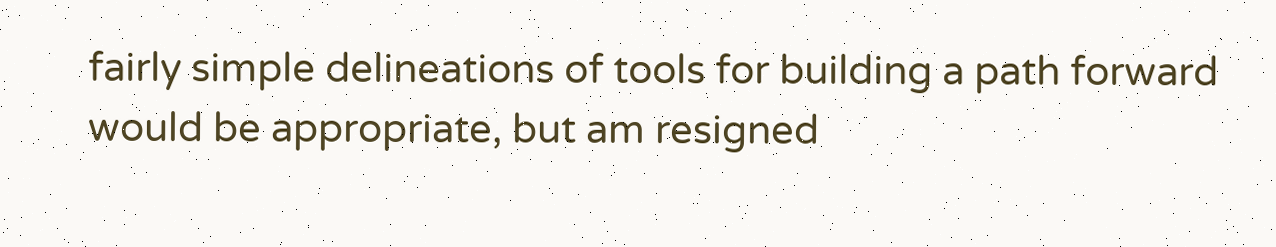fairly simple delineations of tools for building a path forward would be appropriate, but am resigned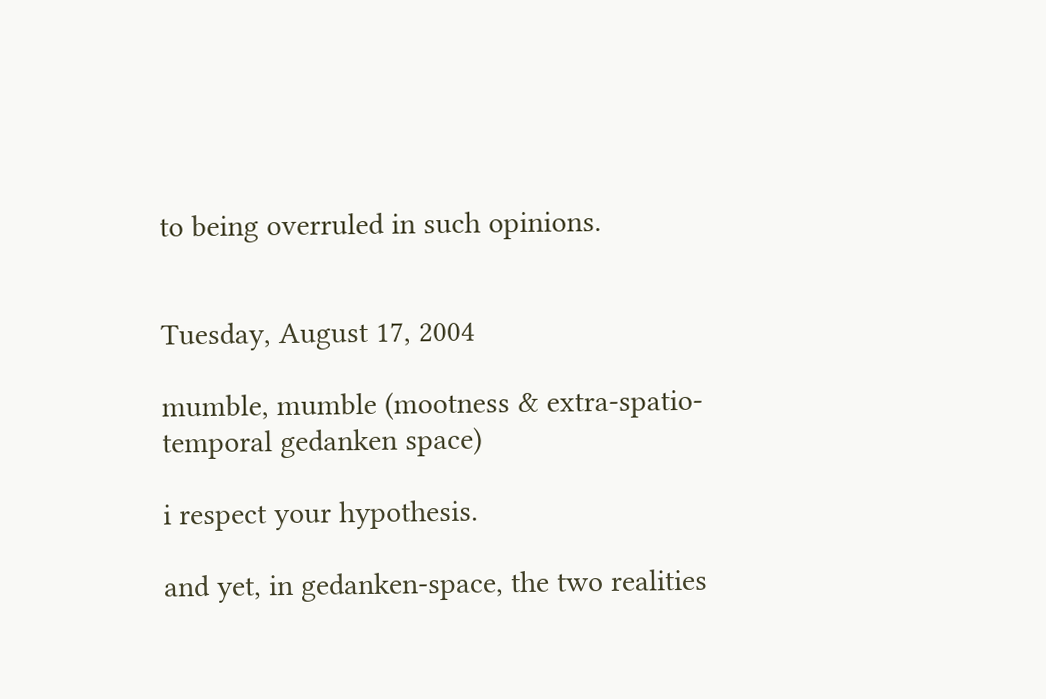to being overruled in such opinions.


Tuesday, August 17, 2004

mumble, mumble (mootness & extra-spatio-temporal gedanken space)

i respect your hypothesis.

and yet, in gedanken-space, the two realities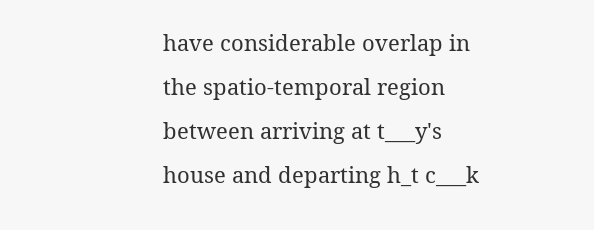have considerable overlap in the spatio-temporal region between arriving at t___y's house and departing h_t c___k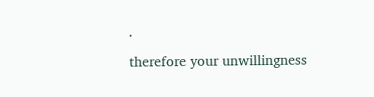.

therefore your unwillingness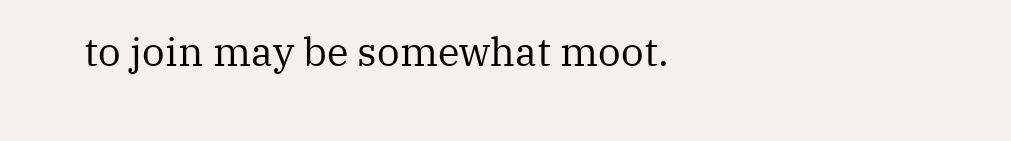to join may be somewhat moot.